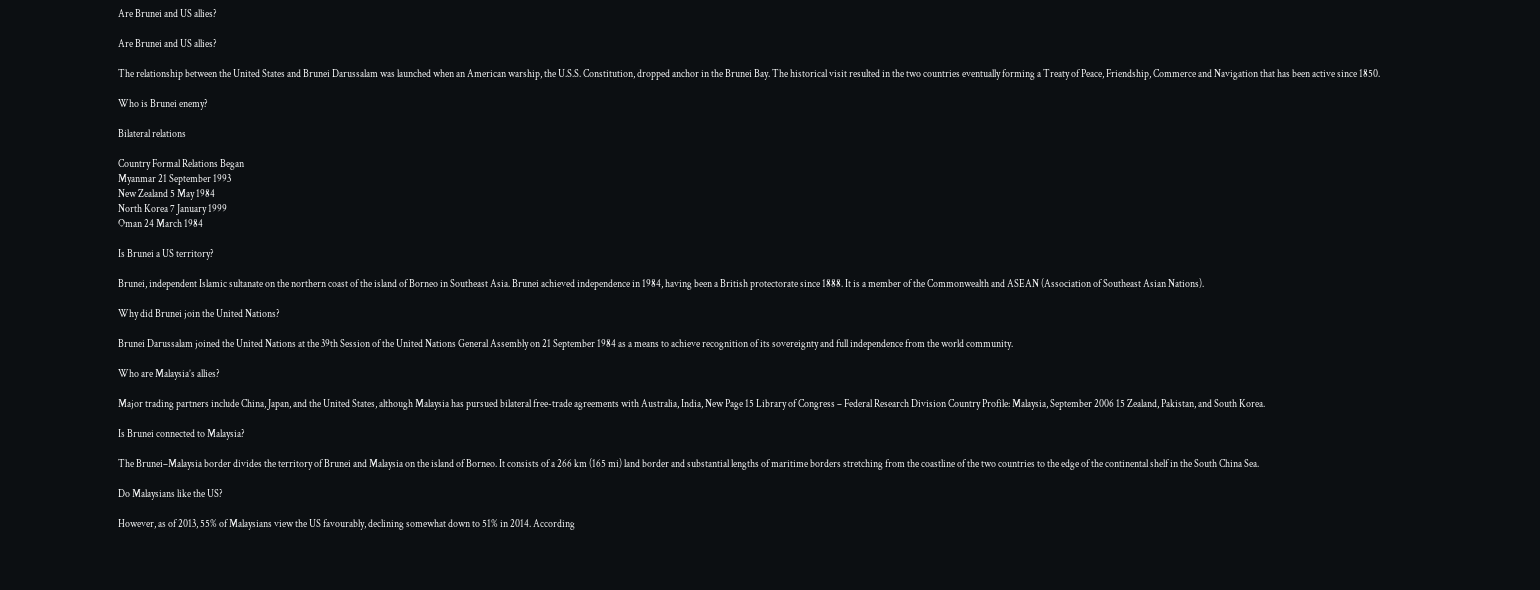Are Brunei and US allies?

Are Brunei and US allies?

The relationship between the United States and Brunei Darussalam was launched when an American warship, the U.S.S. Constitution, dropped anchor in the Brunei Bay. The historical visit resulted in the two countries eventually forming a Treaty of Peace, Friendship, Commerce and Navigation that has been active since 1850.

Who is Brunei enemy?

Bilateral relations

Country Formal Relations Began
Myanmar 21 September 1993
New Zealand 5 May 1984
North Korea 7 January 1999
Oman 24 March 1984

Is Brunei a US territory?

Brunei, independent Islamic sultanate on the northern coast of the island of Borneo in Southeast Asia. Brunei achieved independence in 1984, having been a British protectorate since 1888. It is a member of the Commonwealth and ASEAN (Association of Southeast Asian Nations).

Why did Brunei join the United Nations?

Brunei Darussalam joined the United Nations at the 39th Session of the United Nations General Assembly on 21 September 1984 as a means to achieve recognition of its sovereignty and full independence from the world community.

Who are Malaysia’s allies?

Major trading partners include China, Japan, and the United States, although Malaysia has pursued bilateral free-trade agreements with Australia, India, New Page 15 Library of Congress – Federal Research Division Country Profile: Malaysia, September 2006 15 Zealand, Pakistan, and South Korea.

Is Brunei connected to Malaysia?

The Brunei–Malaysia border divides the territory of Brunei and Malaysia on the island of Borneo. It consists of a 266 km (165 mi) land border and substantial lengths of maritime borders stretching from the coastline of the two countries to the edge of the continental shelf in the South China Sea.

Do Malaysians like the US?

However, as of 2013, 55% of Malaysians view the US favourably, declining somewhat down to 51% in 2014. According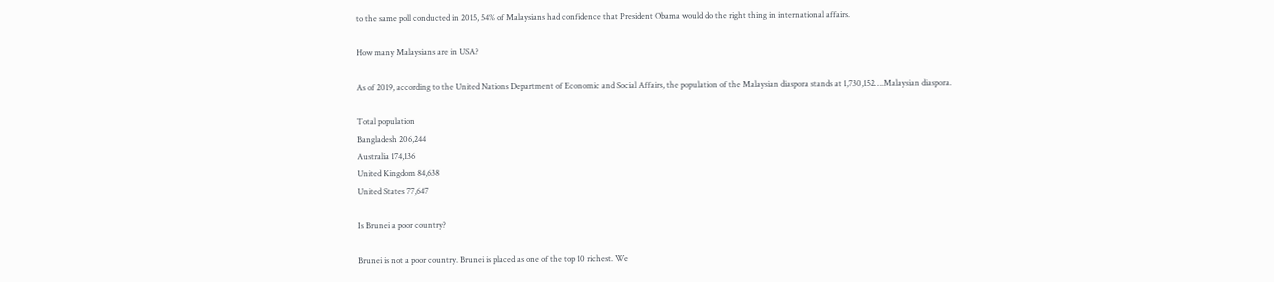to the same poll conducted in 2015, 54% of Malaysians had confidence that President Obama would do the right thing in international affairs.

How many Malaysians are in USA?

As of 2019, according to the United Nations Department of Economic and Social Affairs, the population of the Malaysian diaspora stands at 1,730,152….Malaysian diaspora.

Total population
Bangladesh 206,244
Australia 174,136
United Kingdom 84,638
United States 77,647

Is Brunei a poor country?

Brunei is not a poor country. Brunei is placed as one of the top 10 richest. We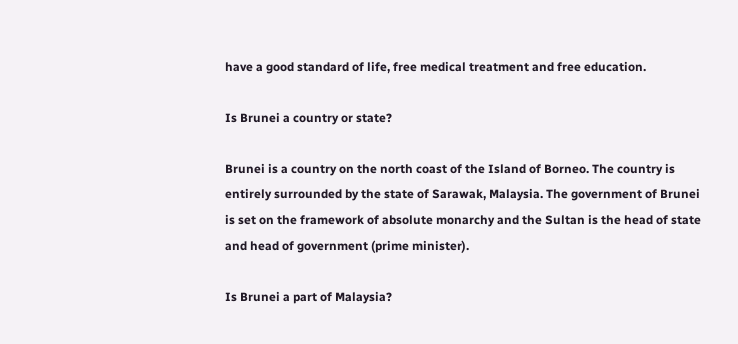have a good standard of life, free medical treatment and free education.

Is Brunei a country or state?

Brunei is a country on the north coast of the Island of Borneo. The country is entirely surrounded by the state of Sarawak, Malaysia. The government of Brunei is set on the framework of absolute monarchy and the Sultan is the head of state and head of government (prime minister).

Is Brunei a part of Malaysia?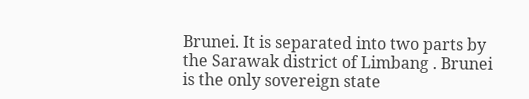Brunei. It is separated into two parts by the Sarawak district of Limbang . Brunei is the only sovereign state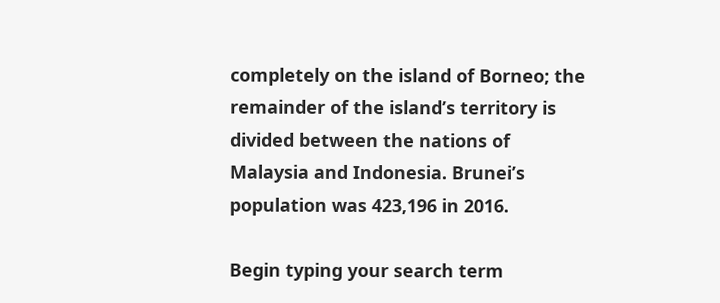completely on the island of Borneo; the remainder of the island’s territory is divided between the nations of Malaysia and Indonesia. Brunei’s population was 423,196 in 2016.

Begin typing your search term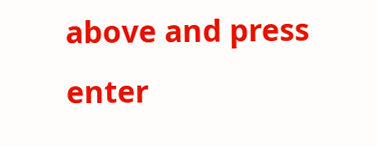above and press enter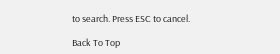to search. Press ESC to cancel.

Back To Top